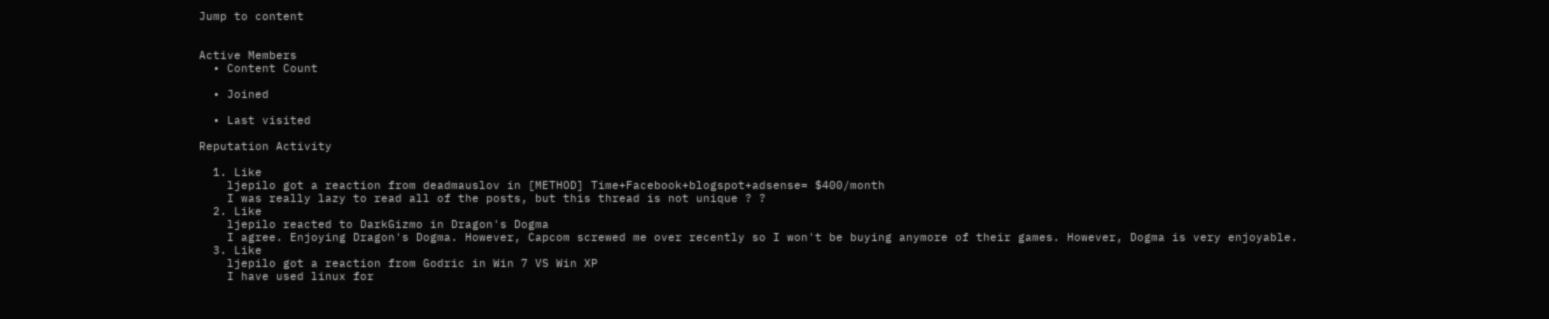Jump to content


Active Members
  • Content Count

  • Joined

  • Last visited

Reputation Activity

  1. Like
    ljepilo got a reaction from deadmauslov in [METHOD] Time+Facebook+blogspot+adsense= $400/month
    I was really lazy to read all of the posts, but this thread is not unique ? ?
  2. Like
    ljepilo reacted to DarkGizmo in Dragon's Dogma
    I agree. Enjoying Dragon's Dogma. However, Capcom screwed me over recently so I won't be buying anymore of their games. However, Dogma is very enjoyable.
  3. Like
    ljepilo got a reaction from Godric in Win 7 VS Win XP
    I have used linux for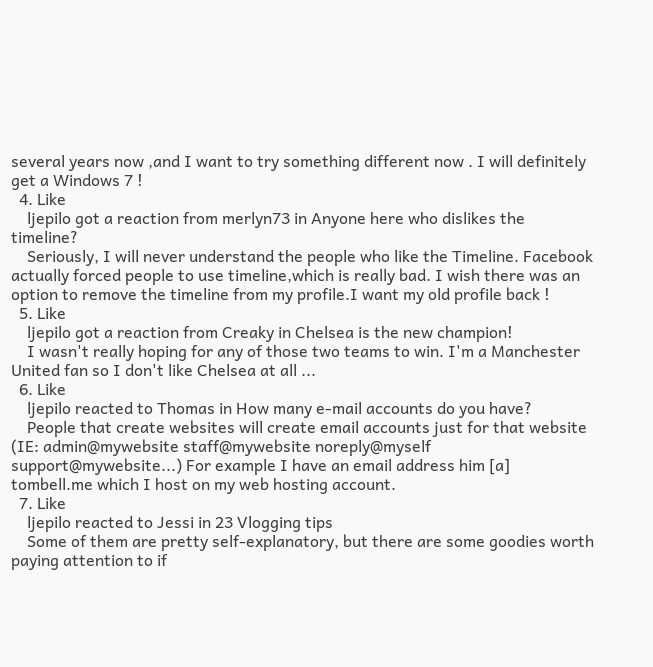several years now ,and I want to try something different now . I will definitely get a Windows 7 !
  4. Like
    ljepilo got a reaction from merlyn73 in Anyone here who dislikes the timeline?
    Seriously, I will never understand the people who like the Timeline. Facebook actually forced people to use timeline,which is really bad. I wish there was an option to remove the timeline from my profile.I want my old profile back !
  5. Like
    ljepilo got a reaction from Creaky in Chelsea is the new champion!
    I wasn't really hoping for any of those two teams to win. I'm a Manchester United fan so I don't like Chelsea at all ...
  6. Like
    ljepilo reacted to Thomas in How many e-mail accounts do you have?
    People that create websites will create email accounts just for that website (IE: admin@mywebsite staff@mywebsite noreply@myself support@mywebsite...) For example I have an email address him [a] tombell.me which I host on my web hosting account.
  7. Like
    ljepilo reacted to Jessi in 23 Vlogging tips
    Some of them are pretty self-explanatory, but there are some goodies worth paying attention to if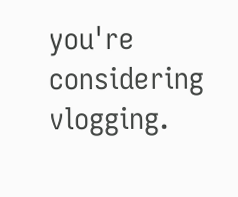you're considering vlogging.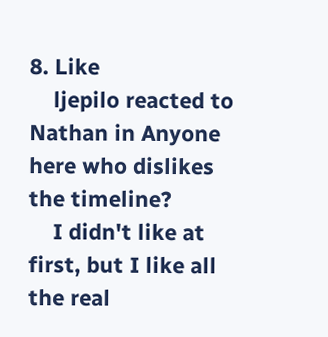8. Like
    ljepilo reacted to Nathan in Anyone here who dislikes the timeline?
    I didn't like at first, but I like all the real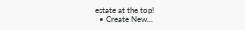estate at the top!
  • Create New...